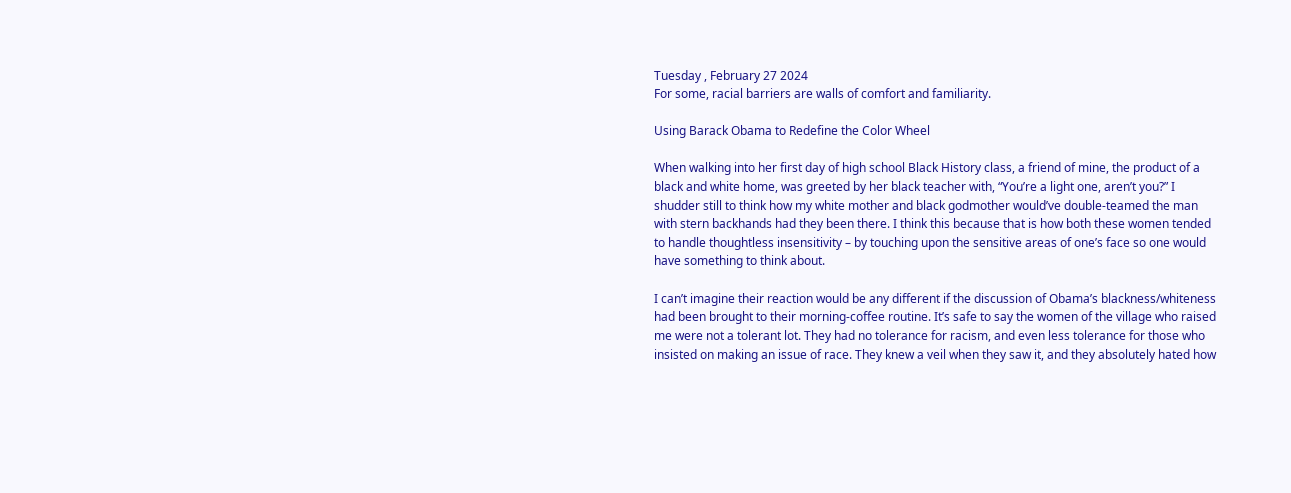Tuesday , February 27 2024
For some, racial barriers are walls of comfort and familiarity.

Using Barack Obama to Redefine the Color Wheel

When walking into her first day of high school Black History class, a friend of mine, the product of a black and white home, was greeted by her black teacher with, “You’re a light one, aren’t you?” I shudder still to think how my white mother and black godmother would’ve double-teamed the man with stern backhands had they been there. I think this because that is how both these women tended to handle thoughtless insensitivity – by touching upon the sensitive areas of one’s face so one would have something to think about.

I can’t imagine their reaction would be any different if the discussion of Obama’s blackness/whiteness had been brought to their morning-coffee routine. It’s safe to say the women of the village who raised me were not a tolerant lot. They had no tolerance for racism, and even less tolerance for those who insisted on making an issue of race. They knew a veil when they saw it, and they absolutely hated how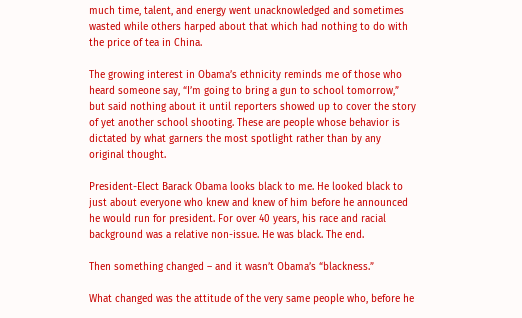much time, talent, and energy went unacknowledged and sometimes wasted while others harped about that which had nothing to do with the price of tea in China.

The growing interest in Obama’s ethnicity reminds me of those who heard someone say, “I’m going to bring a gun to school tomorrow,” but said nothing about it until reporters showed up to cover the story of yet another school shooting. These are people whose behavior is dictated by what garners the most spotlight rather than by any original thought.

President-Elect Barack Obama looks black to me. He looked black to just about everyone who knew and knew of him before he announced he would run for president. For over 40 years, his race and racial background was a relative non-issue. He was black. The end.

Then something changed – and it wasn’t Obama’s “blackness.”

What changed was the attitude of the very same people who, before he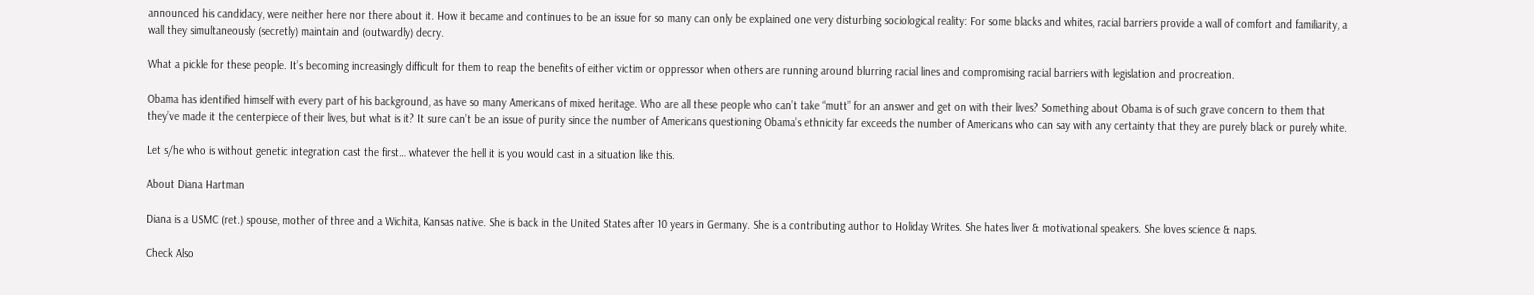announced his candidacy, were neither here nor there about it. How it became and continues to be an issue for so many can only be explained one very disturbing sociological reality: For some blacks and whites, racial barriers provide a wall of comfort and familiarity, a wall they simultaneously (secretly) maintain and (outwardly) decry.

What a pickle for these people. It’s becoming increasingly difficult for them to reap the benefits of either victim or oppressor when others are running around blurring racial lines and compromising racial barriers with legislation and procreation.

Obama has identified himself with every part of his background, as have so many Americans of mixed heritage. Who are all these people who can’t take “mutt” for an answer and get on with their lives? Something about Obama is of such grave concern to them that they’ve made it the centerpiece of their lives, but what is it? It sure can’t be an issue of purity since the number of Americans questioning Obama’s ethnicity far exceeds the number of Americans who can say with any certainty that they are purely black or purely white.

Let s/he who is without genetic integration cast the first… whatever the hell it is you would cast in a situation like this.

About Diana Hartman

Diana is a USMC (ret.) spouse, mother of three and a Wichita, Kansas native. She is back in the United States after 10 years in Germany. She is a contributing author to Holiday Writes. She hates liver & motivational speakers. She loves science & naps.

Check Also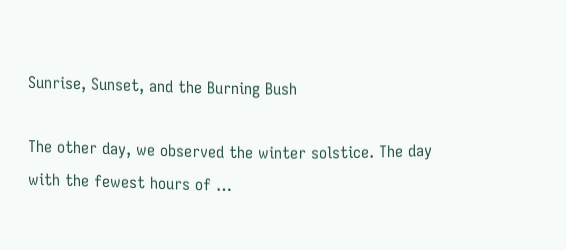Sunrise, Sunset, and the Burning Bush

The other day, we observed the winter solstice. The day with the fewest hours of …